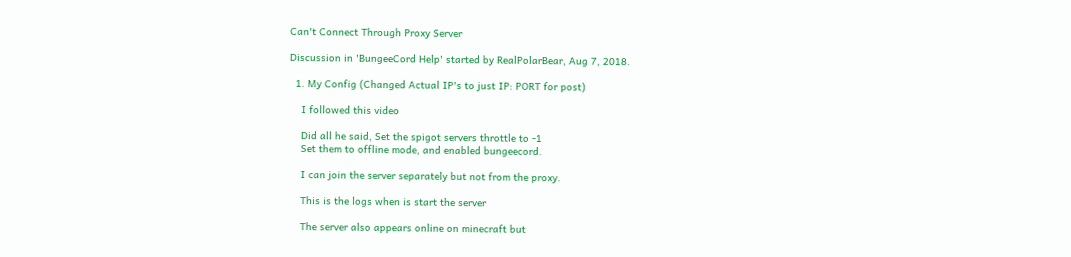Can't Connect Through Proxy Server

Discussion in 'BungeeCord Help' started by RealPolarBear, Aug 7, 2018.

  1. My Config (Changed Actual IP's to just IP: PORT for post)

    I followed this video

    Did all he said, Set the spigot servers throttle to -1
    Set them to offline mode, and enabled bungeecord.

    I can join the server separately but not from the proxy.

    This is the logs when is start the server

    The server also appears online on minecraft but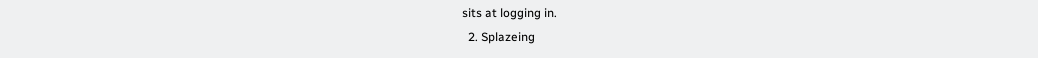sits at logging in.
  2. Splazeing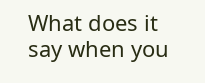What does it say when you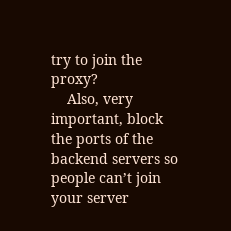try to join the proxy?
    Also, very important, block the ports of the backend servers so people can’t join your server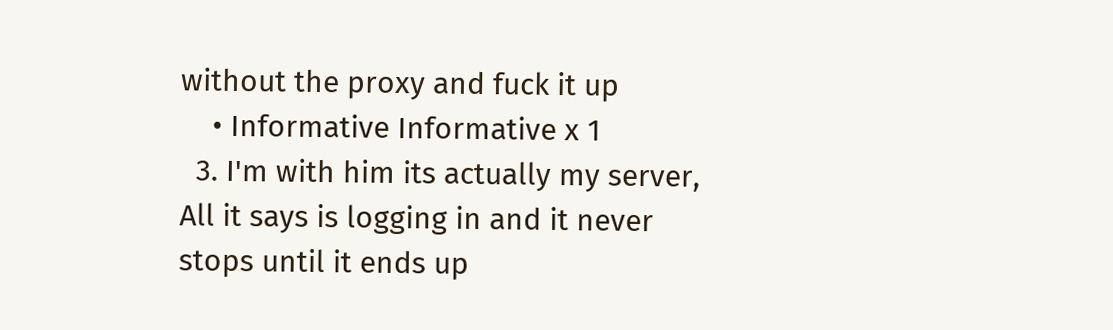without the proxy and fuck it up
    • Informative Informative x 1
  3. I'm with him its actually my server, All it says is logging in and it never stops until it ends up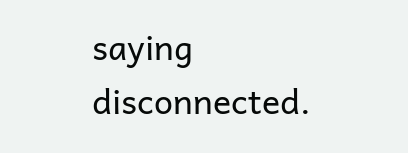saying disconnected.